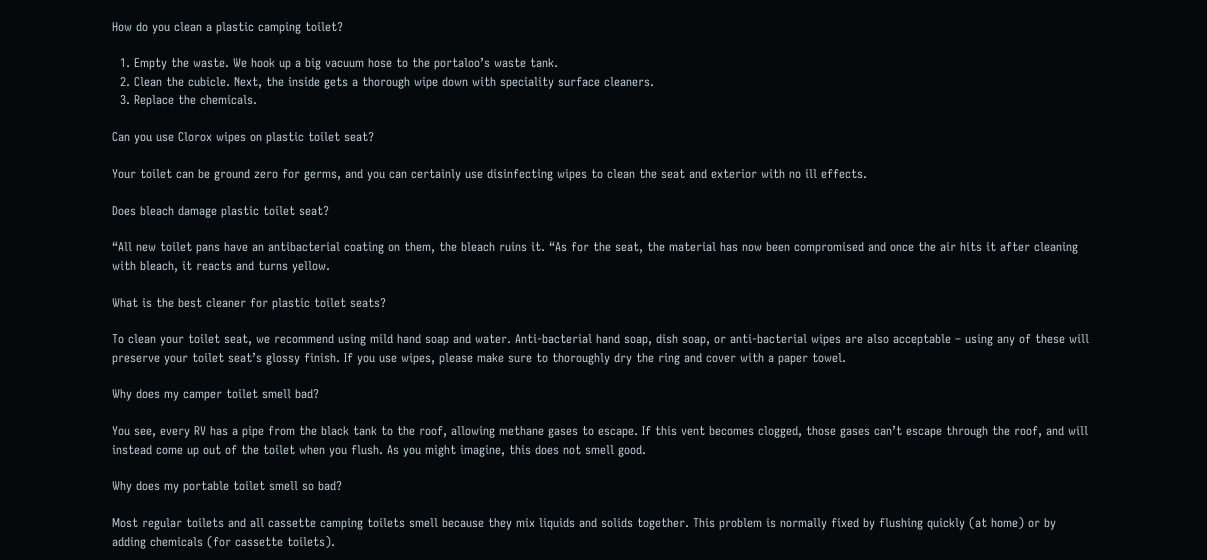How do you clean a plastic camping toilet?

  1. Empty the waste. We hook up a big vacuum hose to the portaloo’s waste tank.
  2. Clean the cubicle. Next, the inside gets a thorough wipe down with speciality surface cleaners.
  3. Replace the chemicals.

Can you use Clorox wipes on plastic toilet seat?

Your toilet can be ground zero for germs, and you can certainly use disinfecting wipes to clean the seat and exterior with no ill effects.

Does bleach damage plastic toilet seat?

“All new toilet pans have an antibacterial coating on them, the bleach ruins it. “As for the seat, the material has now been compromised and once the air hits it after cleaning with bleach, it reacts and turns yellow.

What is the best cleaner for plastic toilet seats?

To clean your toilet seat, we recommend using mild hand soap and water. Anti-bacterial hand soap, dish soap, or anti-bacterial wipes are also acceptable – using any of these will preserve your toilet seat’s glossy finish. If you use wipes, please make sure to thoroughly dry the ring and cover with a paper towel.

Why does my camper toilet smell bad?

You see, every RV has a pipe from the black tank to the roof, allowing methane gases to escape. If this vent becomes clogged, those gases can’t escape through the roof, and will instead come up out of the toilet when you flush. As you might imagine, this does not smell good.

Why does my portable toilet smell so bad?

Most regular toilets and all cassette camping toilets smell because they mix liquids and solids together. This problem is normally fixed by flushing quickly (at home) or by adding chemicals (for cassette toilets).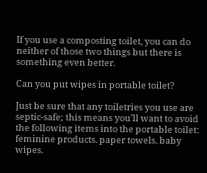If you use a composting toilet, you can do neither of those two things but there is something even better.

Can you put wipes in portable toilet?

Just be sure that any toiletries you use are septic-safe; this means you’ll want to avoid the following items into the portable toilet: feminine products. paper towels. baby wipes.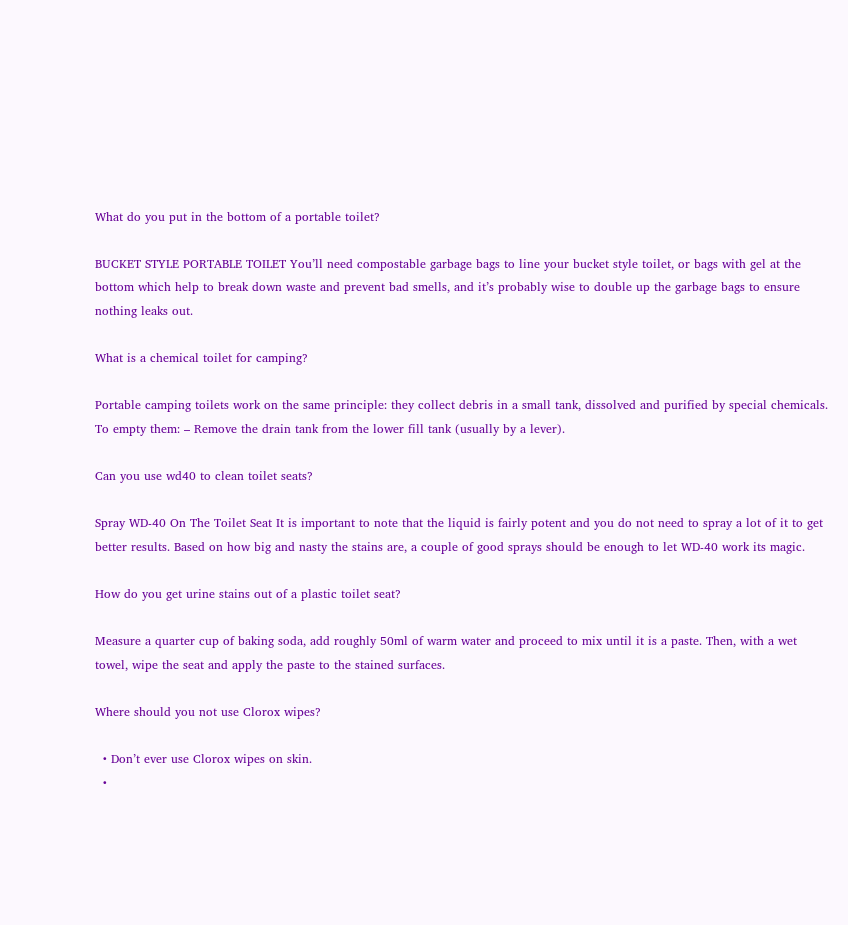What do you put in the bottom of a portable toilet?

BUCKET STYLE PORTABLE TOILET You’ll need compostable garbage bags to line your bucket style toilet, or bags with gel at the bottom which help to break down waste and prevent bad smells, and it’s probably wise to double up the garbage bags to ensure nothing leaks out.

What is a chemical toilet for camping?

Portable camping toilets work on the same principle: they collect debris in a small tank, dissolved and purified by special chemicals. To empty them: – Remove the drain tank from the lower fill tank (usually by a lever).

Can you use wd40 to clean toilet seats?

Spray WD-40 On The Toilet Seat It is important to note that the liquid is fairly potent and you do not need to spray a lot of it to get better results. Based on how big and nasty the stains are, a couple of good sprays should be enough to let WD-40 work its magic.

How do you get urine stains out of a plastic toilet seat?

Measure a quarter cup of baking soda, add roughly 50ml of warm water and proceed to mix until it is a paste. Then, with a wet towel, wipe the seat and apply the paste to the stained surfaces.

Where should you not use Clorox wipes?

  • Don’t ever use Clorox wipes on skin.
  •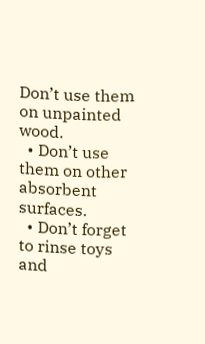Don’t use them on unpainted wood.
  • Don’t use them on other absorbent surfaces.
  • Don’t forget to rinse toys and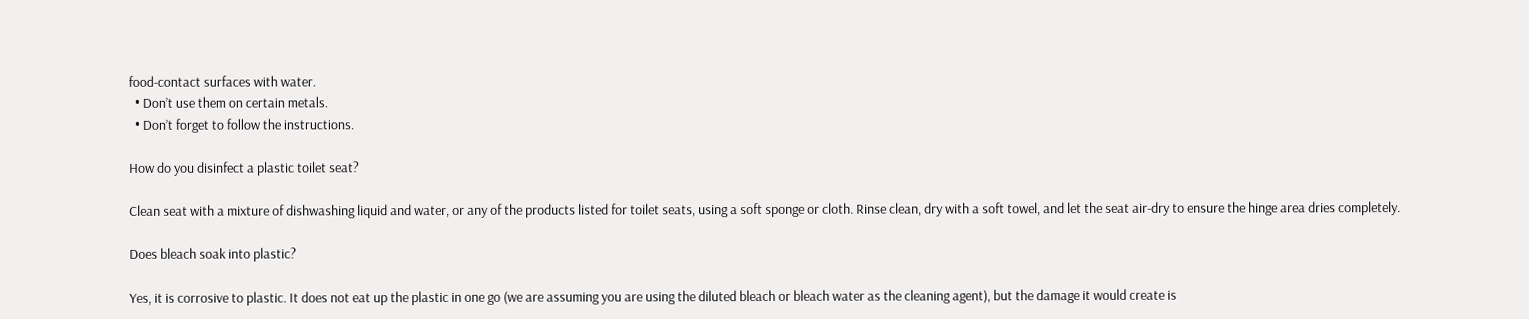food-contact surfaces with water.
  • Don’t use them on certain metals.
  • Don’t forget to follow the instructions.

How do you disinfect a plastic toilet seat?

Clean seat with a mixture of dishwashing liquid and water, or any of the products listed for toilet seats, using a soft sponge or cloth. Rinse clean, dry with a soft towel, and let the seat air-dry to ensure the hinge area dries completely.

Does bleach soak into plastic?

Yes, it is corrosive to plastic. It does not eat up the plastic in one go (we are assuming you are using the diluted bleach or bleach water as the cleaning agent), but the damage it would create is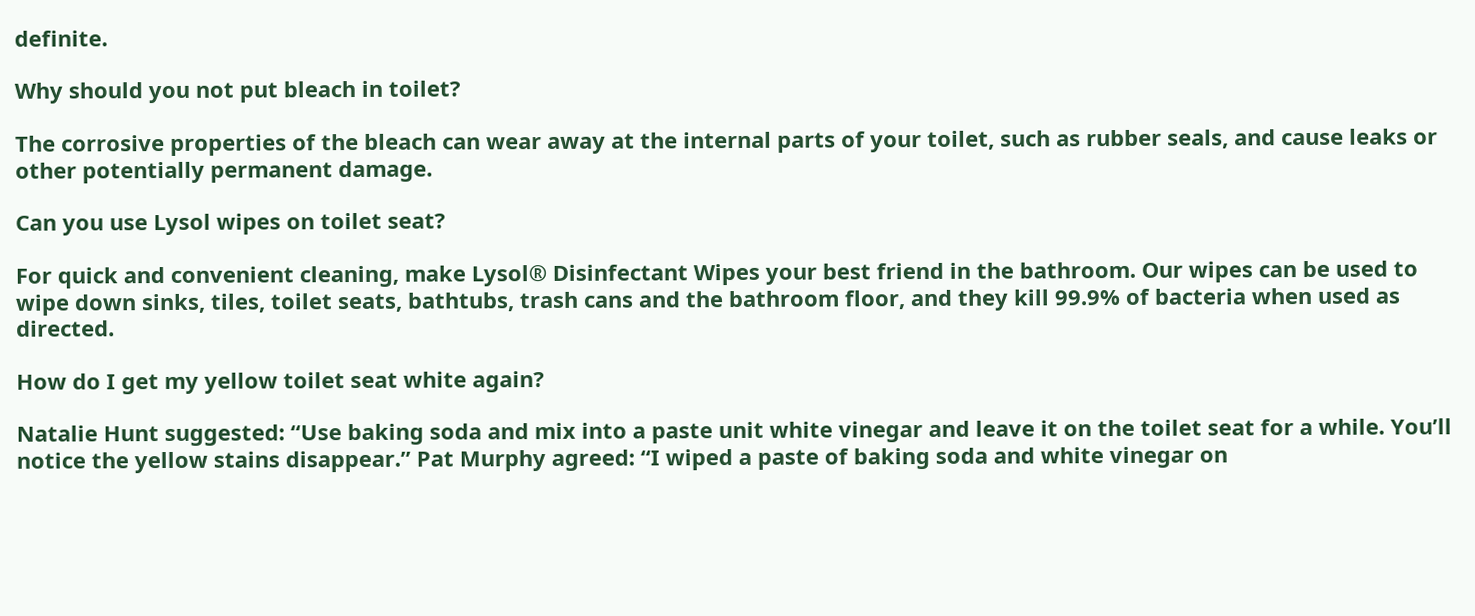definite.

Why should you not put bleach in toilet?

The corrosive properties of the bleach can wear away at the internal parts of your toilet, such as rubber seals, and cause leaks or other potentially permanent damage.

Can you use Lysol wipes on toilet seat?

For quick and convenient cleaning, make Lysol® Disinfectant Wipes your best friend in the bathroom. Our wipes can be used to wipe down sinks, tiles, toilet seats, bathtubs, trash cans and the bathroom floor, and they kill 99.9% of bacteria when used as directed.

How do I get my yellow toilet seat white again?

Natalie Hunt suggested: “Use baking soda and mix into a paste unit white vinegar and leave it on the toilet seat for a while. You’ll notice the yellow stains disappear.” Pat Murphy agreed: “I wiped a paste of baking soda and white vinegar on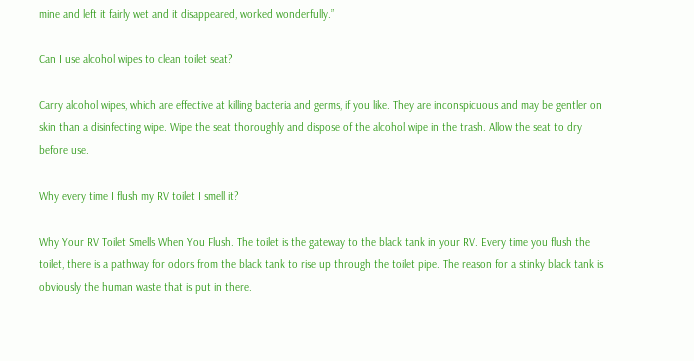mine and left it fairly wet and it disappeared, worked wonderfully.”

Can I use alcohol wipes to clean toilet seat?

Carry alcohol wipes, which are effective at killing bacteria and germs, if you like. They are inconspicuous and may be gentler on skin than a disinfecting wipe. Wipe the seat thoroughly and dispose of the alcohol wipe in the trash. Allow the seat to dry before use.

Why every time I flush my RV toilet I smell it?

Why Your RV Toilet Smells When You Flush. The toilet is the gateway to the black tank in your RV. Every time you flush the toilet, there is a pathway for odors from the black tank to rise up through the toilet pipe. The reason for a stinky black tank is obviously the human waste that is put in there.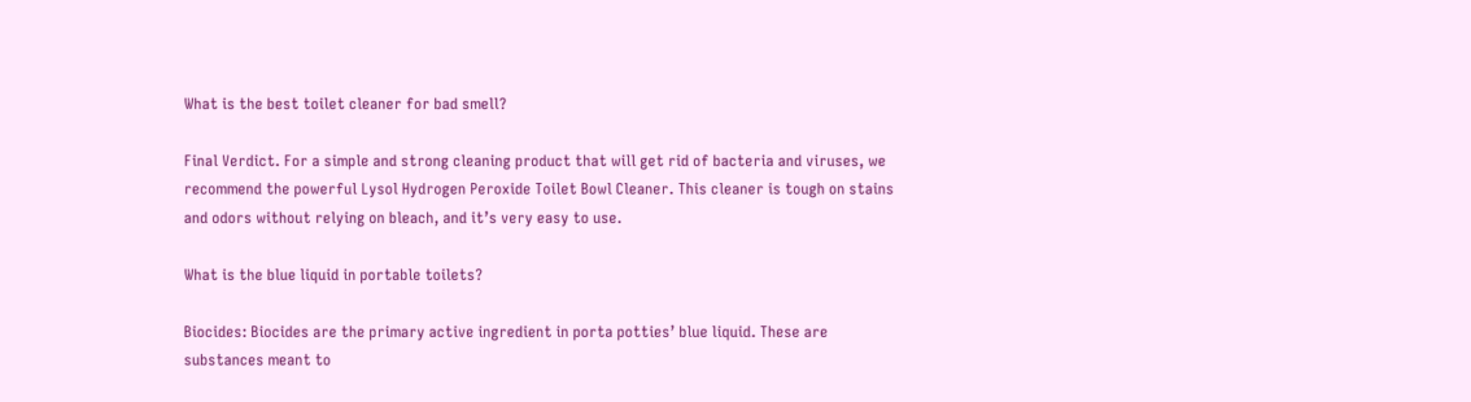What is the best toilet cleaner for bad smell?

Final Verdict. For a simple and strong cleaning product that will get rid of bacteria and viruses, we recommend the powerful Lysol Hydrogen Peroxide Toilet Bowl Cleaner. This cleaner is tough on stains and odors without relying on bleach, and it’s very easy to use.

What is the blue liquid in portable toilets?

Biocides: Biocides are the primary active ingredient in porta potties’ blue liquid. These are substances meant to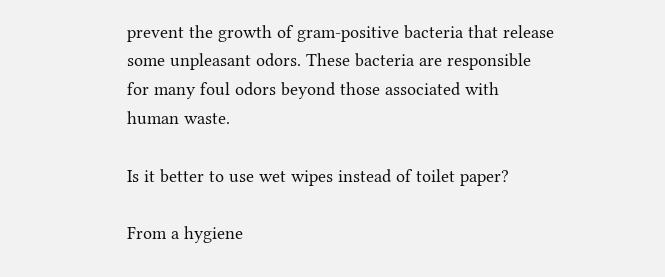prevent the growth of gram-positive bacteria that release some unpleasant odors. These bacteria are responsible for many foul odors beyond those associated with human waste.

Is it better to use wet wipes instead of toilet paper?

From a hygiene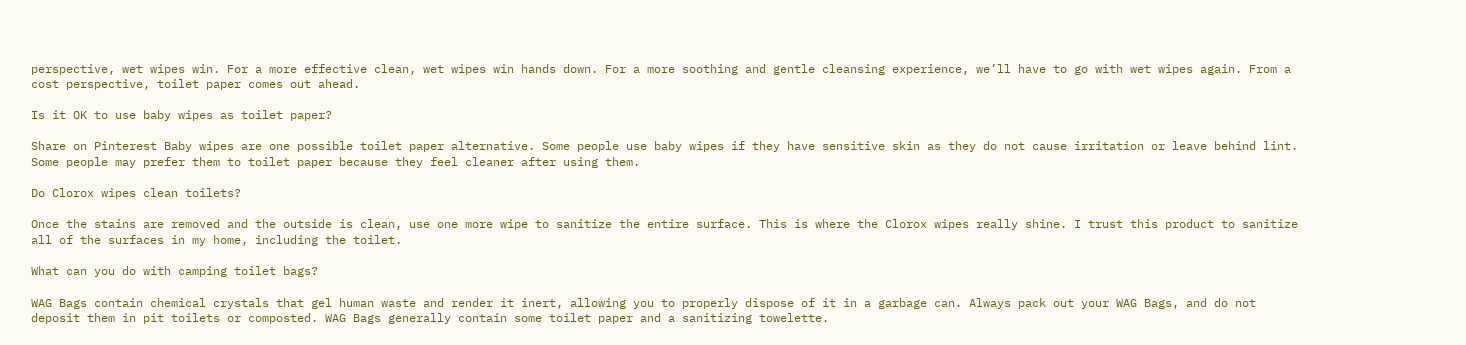perspective, wet wipes win. For a more effective clean, wet wipes win hands down. For a more soothing and gentle cleansing experience, we’ll have to go with wet wipes again. From a cost perspective, toilet paper comes out ahead.

Is it OK to use baby wipes as toilet paper?

Share on Pinterest Baby wipes are one possible toilet paper alternative. Some people use baby wipes if they have sensitive skin as they do not cause irritation or leave behind lint. Some people may prefer them to toilet paper because they feel cleaner after using them.

Do Clorox wipes clean toilets?

Once the stains are removed and the outside is clean, use one more wipe to sanitize the entire surface. This is where the Clorox wipes really shine. I trust this product to sanitize all of the surfaces in my home, including the toilet.

What can you do with camping toilet bags?

WAG Bags contain chemical crystals that gel human waste and render it inert, allowing you to properly dispose of it in a garbage can. Always pack out your WAG Bags, and do not deposit them in pit toilets or composted. WAG Bags generally contain some toilet paper and a sanitizing towelette.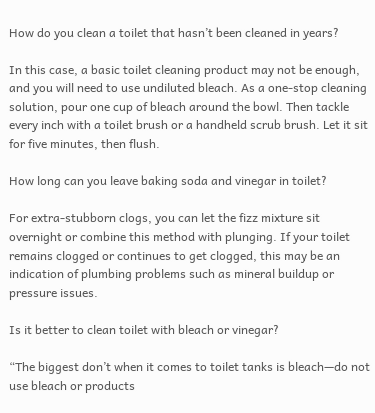How do you clean a toilet that hasn’t been cleaned in years?

In this case, a basic toilet cleaning product may not be enough, and you will need to use undiluted bleach. As a one-stop cleaning solution, pour one cup of bleach around the bowl. Then tackle every inch with a toilet brush or a handheld scrub brush. Let it sit for five minutes, then flush.

How long can you leave baking soda and vinegar in toilet?

For extra-stubborn clogs, you can let the fizz mixture sit overnight or combine this method with plunging. If your toilet remains clogged or continues to get clogged, this may be an indication of plumbing problems such as mineral buildup or pressure issues.

Is it better to clean toilet with bleach or vinegar?

“The biggest don’t when it comes to toilet tanks is bleach—do not use bleach or products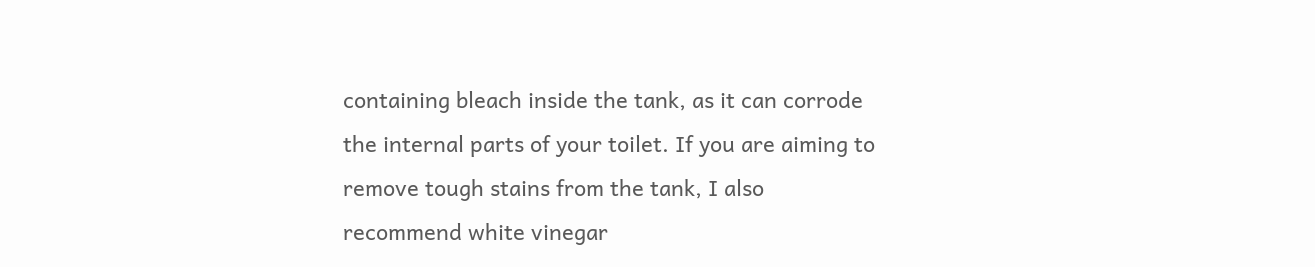containing bleach inside the tank, as it can corrode the internal parts of your toilet. If you are aiming to remove tough stains from the tank, I also recommend white vinegar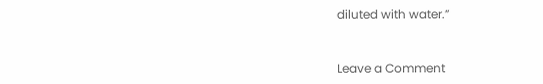diluted with water.”


Leave a Comment